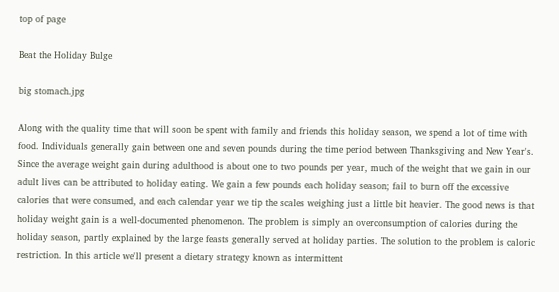top of page

Beat the Holiday Bulge

big stomach.jpg

Along with the quality time that will soon be spent with family and friends this holiday season, we spend a lot of time with food. Individuals generally gain between one and seven pounds during the time period between Thanksgiving and New Year's. Since the average weight gain during adulthood is about one to two pounds per year, much of the weight that we gain in our adult lives can be attributed to holiday eating. We gain a few pounds each holiday season; fail to burn off the excessive calories that were consumed, and each calendar year we tip the scales weighing just a little bit heavier. The good news is that holiday weight gain is a well-documented phenomenon. The problem is simply an overconsumption of calories during the holiday season, partly explained by the large feasts generally served at holiday parties. The solution to the problem is caloric restriction. In this article we'll present a dietary strategy known as intermittent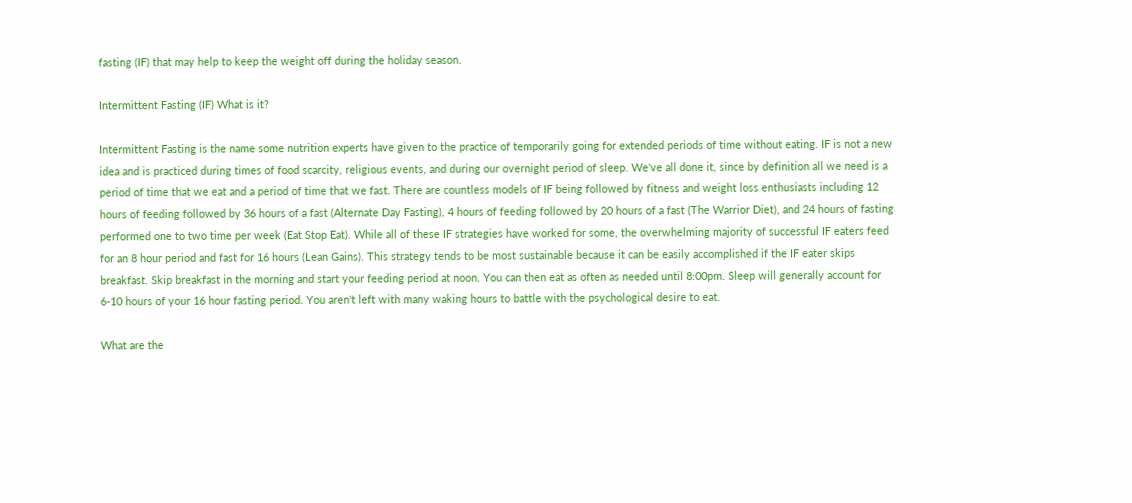fasting (IF) that may help to keep the weight off during the holiday season.

Intermittent Fasting (IF) What is it?

Intermittent Fasting is the name some nutrition experts have given to the practice of temporarily going for extended periods of time without eating. IF is not a new idea and is practiced during times of food scarcity, religious events, and during our overnight period of sleep. We've all done it, since by definition all we need is a period of time that we eat and a period of time that we fast. There are countless models of IF being followed by fitness and weight loss enthusiasts including 12 hours of feeding followed by 36 hours of a fast (Alternate Day Fasting), 4 hours of feeding followed by 20 hours of a fast (The Warrior Diet), and 24 hours of fasting performed one to two time per week (Eat Stop Eat). While all of these IF strategies have worked for some, the overwhelming majority of successful IF eaters feed for an 8 hour period and fast for 16 hours (Lean Gains). This strategy tends to be most sustainable because it can be easily accomplished if the IF eater skips breakfast. Skip breakfast in the morning and start your feeding period at noon. You can then eat as often as needed until 8:00pm. Sleep will generally account for 6-10 hours of your 16 hour fasting period. You aren't left with many waking hours to battle with the psychological desire to eat.

What are the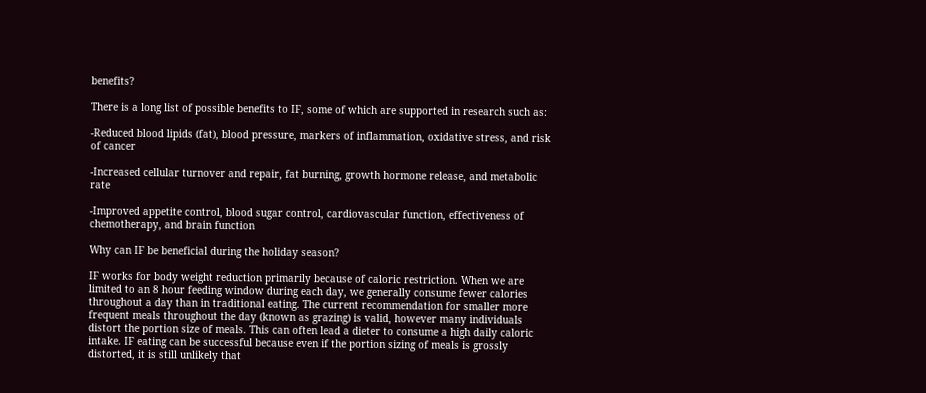benefits?

There is a long list of possible benefits to IF, some of which are supported in research such as:

-Reduced blood lipids (fat), blood pressure, markers of inflammation, oxidative stress, and risk of cancer

-Increased cellular turnover and repair, fat burning, growth hormone release, and metabolic rate

-Improved appetite control, blood sugar control, cardiovascular function, effectiveness of chemotherapy, and brain function

Why can IF be beneficial during the holiday season?

IF works for body weight reduction primarily because of caloric restriction. When we are limited to an 8 hour feeding window during each day, we generally consume fewer calories throughout a day than in traditional eating. The current recommendation for smaller more frequent meals throughout the day (known as grazing) is valid, however many individuals distort the portion size of meals. This can often lead a dieter to consume a high daily caloric intake. IF eating can be successful because even if the portion sizing of meals is grossly distorted, it is still unlikely that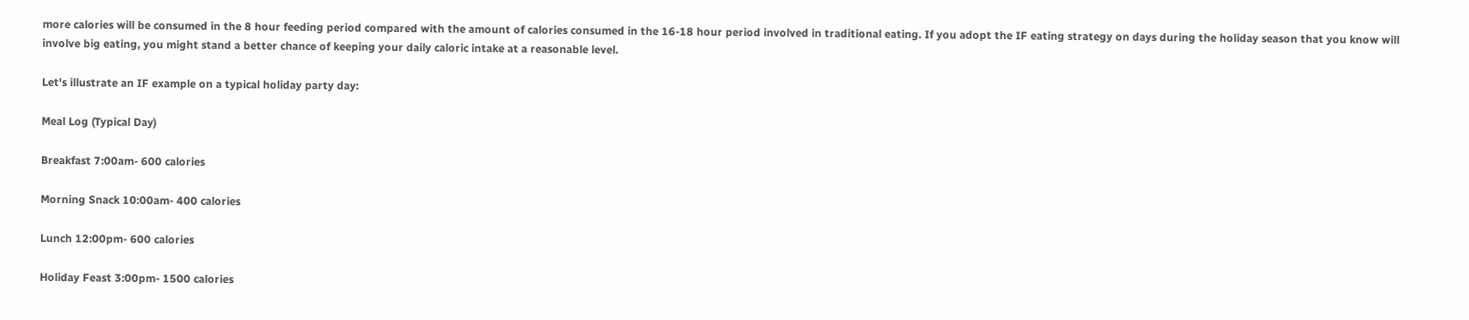more calories will be consumed in the 8 hour feeding period compared with the amount of calories consumed in the 16-18 hour period involved in traditional eating. If you adopt the IF eating strategy on days during the holiday season that you know will involve big eating, you might stand a better chance of keeping your daily caloric intake at a reasonable level.

Let's illustrate an IF example on a typical holiday party day:

Meal Log (Typical Day)

Breakfast 7:00am- 600 calories

Morning Snack 10:00am- 400 calories

Lunch 12:00pm- 600 calories

Holiday Feast 3:00pm- 1500 calories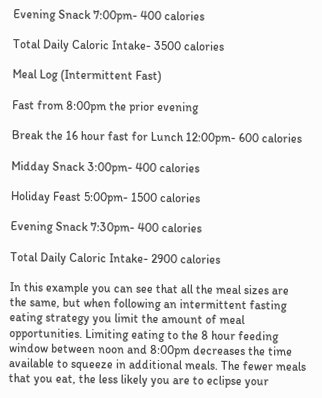Evening Snack 7:00pm- 400 calories

Total Daily Caloric Intake- 3500 calories

Meal Log (Intermittent Fast)

Fast from 8:00pm the prior evening

Break the 16 hour fast for Lunch 12:00pm- 600 calories

Midday Snack 3:00pm- 400 calories

Holiday Feast 5:00pm- 1500 calories

Evening Snack 7:30pm- 400 calories

Total Daily Caloric Intake- 2900 calories

In this example you can see that all the meal sizes are the same, but when following an intermittent fasting eating strategy you limit the amount of meal opportunities. Limiting eating to the 8 hour feeding window between noon and 8:00pm decreases the time available to squeeze in additional meals. The fewer meals that you eat, the less likely you are to eclipse your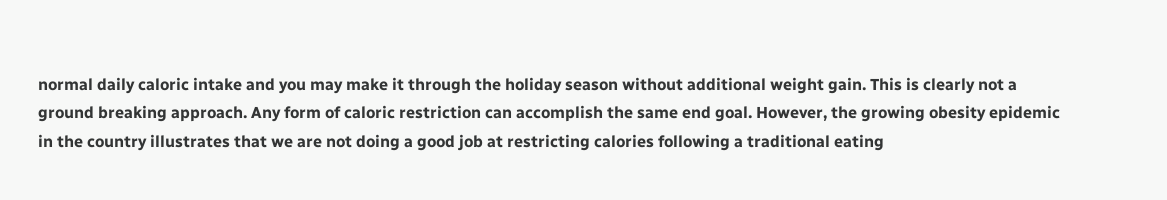normal daily caloric intake and you may make it through the holiday season without additional weight gain. This is clearly not a ground breaking approach. Any form of caloric restriction can accomplish the same end goal. However, the growing obesity epidemic in the country illustrates that we are not doing a good job at restricting calories following a traditional eating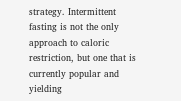strategy. Intermittent fasting is not the only approach to caloric restriction, but one that is currently popular and yielding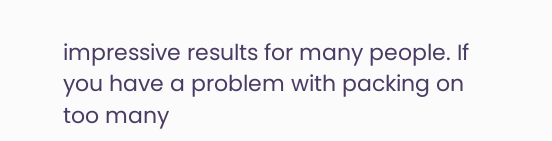impressive results for many people. If you have a problem with packing on too many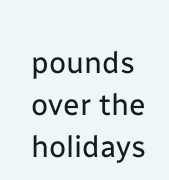pounds over the holidays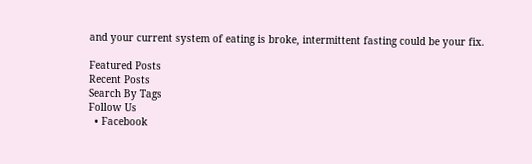and your current system of eating is broke, intermittent fasting could be your fix.

Featured Posts
Recent Posts
Search By Tags
Follow Us
  • Facebook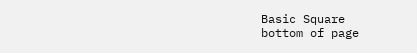Basic Square
bottom of page